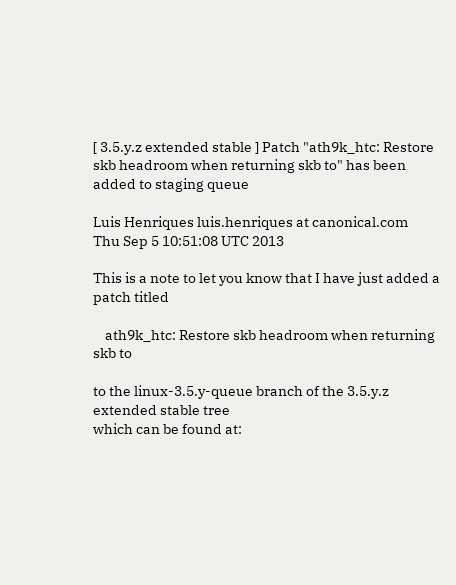[ 3.5.y.z extended stable ] Patch "ath9k_htc: Restore skb headroom when returning skb to" has been added to staging queue

Luis Henriques luis.henriques at canonical.com
Thu Sep 5 10:51:08 UTC 2013

This is a note to let you know that I have just added a patch titled

    ath9k_htc: Restore skb headroom when returning skb to

to the linux-3.5.y-queue branch of the 3.5.y.z extended stable tree
which can be found at: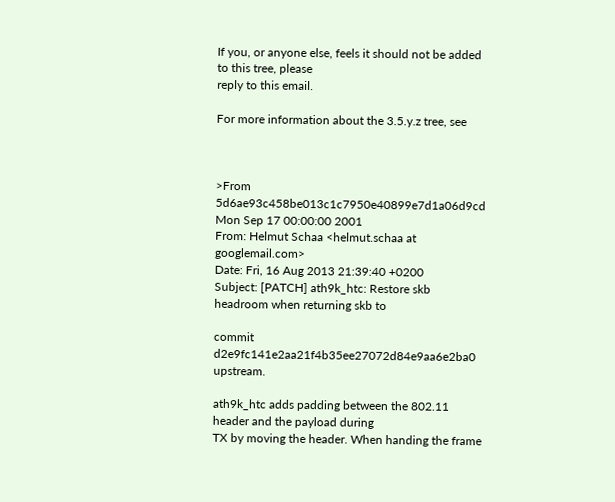If you, or anyone else, feels it should not be added to this tree, please
reply to this email.

For more information about the 3.5.y.z tree, see



>From 5d6ae93c458be013c1c7950e40899e7d1a06d9cd Mon Sep 17 00:00:00 2001
From: Helmut Schaa <helmut.schaa at googlemail.com>
Date: Fri, 16 Aug 2013 21:39:40 +0200
Subject: [PATCH] ath9k_htc: Restore skb headroom when returning skb to

commit d2e9fc141e2aa21f4b35ee27072d84e9aa6e2ba0 upstream.

ath9k_htc adds padding between the 802.11 header and the payload during
TX by moving the header. When handing the frame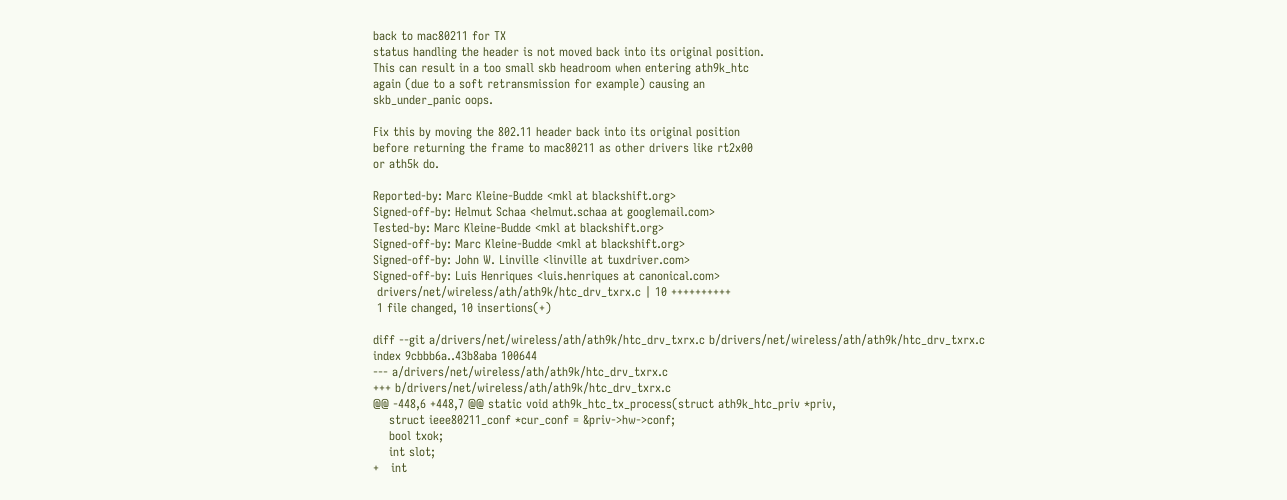back to mac80211 for TX
status handling the header is not moved back into its original position.
This can result in a too small skb headroom when entering ath9k_htc
again (due to a soft retransmission for example) causing an
skb_under_panic oops.

Fix this by moving the 802.11 header back into its original position
before returning the frame to mac80211 as other drivers like rt2x00
or ath5k do.

Reported-by: Marc Kleine-Budde <mkl at blackshift.org>
Signed-off-by: Helmut Schaa <helmut.schaa at googlemail.com>
Tested-by: Marc Kleine-Budde <mkl at blackshift.org>
Signed-off-by: Marc Kleine-Budde <mkl at blackshift.org>
Signed-off-by: John W. Linville <linville at tuxdriver.com>
Signed-off-by: Luis Henriques <luis.henriques at canonical.com>
 drivers/net/wireless/ath/ath9k/htc_drv_txrx.c | 10 ++++++++++
 1 file changed, 10 insertions(+)

diff --git a/drivers/net/wireless/ath/ath9k/htc_drv_txrx.c b/drivers/net/wireless/ath/ath9k/htc_drv_txrx.c
index 9cbbb6a..43b8aba 100644
--- a/drivers/net/wireless/ath/ath9k/htc_drv_txrx.c
+++ b/drivers/net/wireless/ath/ath9k/htc_drv_txrx.c
@@ -448,6 +448,7 @@ static void ath9k_htc_tx_process(struct ath9k_htc_priv *priv,
    struct ieee80211_conf *cur_conf = &priv->hw->conf;
    bool txok;
    int slot;
+   int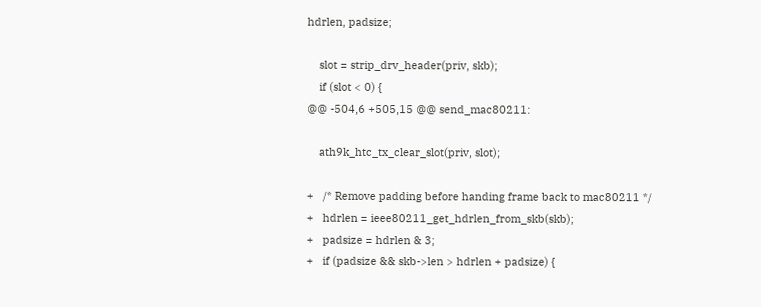hdrlen, padsize;

    slot = strip_drv_header(priv, skb);
    if (slot < 0) {
@@ -504,6 +505,15 @@ send_mac80211:

    ath9k_htc_tx_clear_slot(priv, slot);

+   /* Remove padding before handing frame back to mac80211 */
+   hdrlen = ieee80211_get_hdrlen_from_skb(skb);
+   padsize = hdrlen & 3;
+   if (padsize && skb->len > hdrlen + padsize) {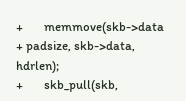+       memmove(skb->data + padsize, skb->data, hdrlen);
+       skb_pull(skb,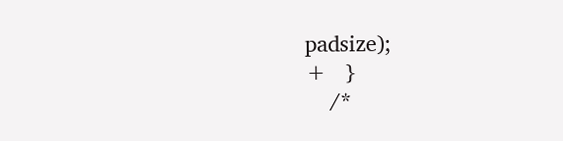padsize);
+   }
    /*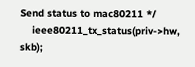Send status to mac80211 */
    ieee80211_tx_status(priv->hw, skb);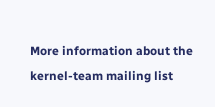More information about the kernel-team mailing list